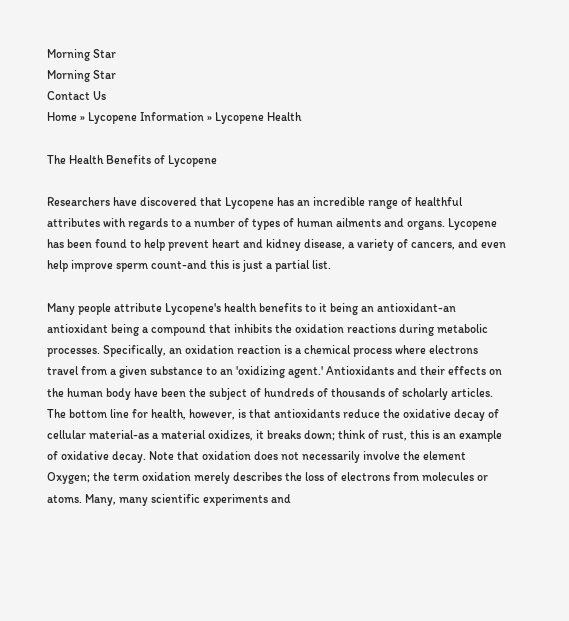Morning Star
Morning Star
Contact Us
Home » Lycopene Information » Lycopene Health

The Health Benefits of Lycopene

Researchers have discovered that Lycopene has an incredible range of healthful attributes with regards to a number of types of human ailments and organs. Lycopene has been found to help prevent heart and kidney disease, a variety of cancers, and even help improve sperm count-and this is just a partial list.

Many people attribute Lycopene's health benefits to it being an antioxidant-an antioxidant being a compound that inhibits the oxidation reactions during metabolic processes. Specifically, an oxidation reaction is a chemical process where electrons travel from a given substance to an 'oxidizing agent.' Antioxidants and their effects on the human body have been the subject of hundreds of thousands of scholarly articles. The bottom line for health, however, is that antioxidants reduce the oxidative decay of cellular material-as a material oxidizes, it breaks down; think of rust, this is an example of oxidative decay. Note that oxidation does not necessarily involve the element Oxygen; the term oxidation merely describes the loss of electrons from molecules or atoms. Many, many scientific experiments and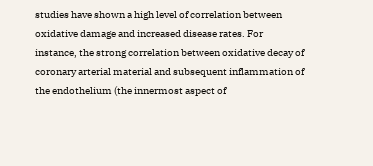studies have shown a high level of correlation between oxidative damage and increased disease rates. For instance, the strong correlation between oxidative decay of coronary arterial material and subsequent inflammation of the endothelium (the innermost aspect of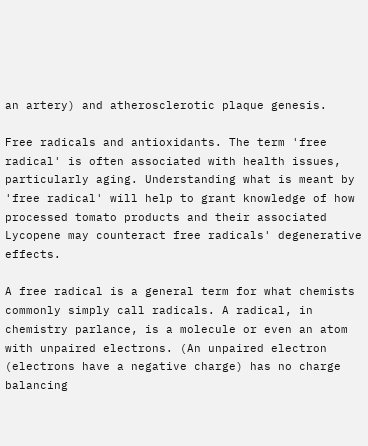an artery) and atherosclerotic plaque genesis.

Free radicals and antioxidants. The term 'free radical' is often associated with health issues, particularly aging. Understanding what is meant by 'free radical' will help to grant knowledge of how processed tomato products and their associated Lycopene may counteract free radicals' degenerative effects.

A free radical is a general term for what chemists commonly simply call radicals. A radical, in chemistry parlance, is a molecule or even an atom with unpaired electrons. (An unpaired electron (electrons have a negative charge) has no charge balancing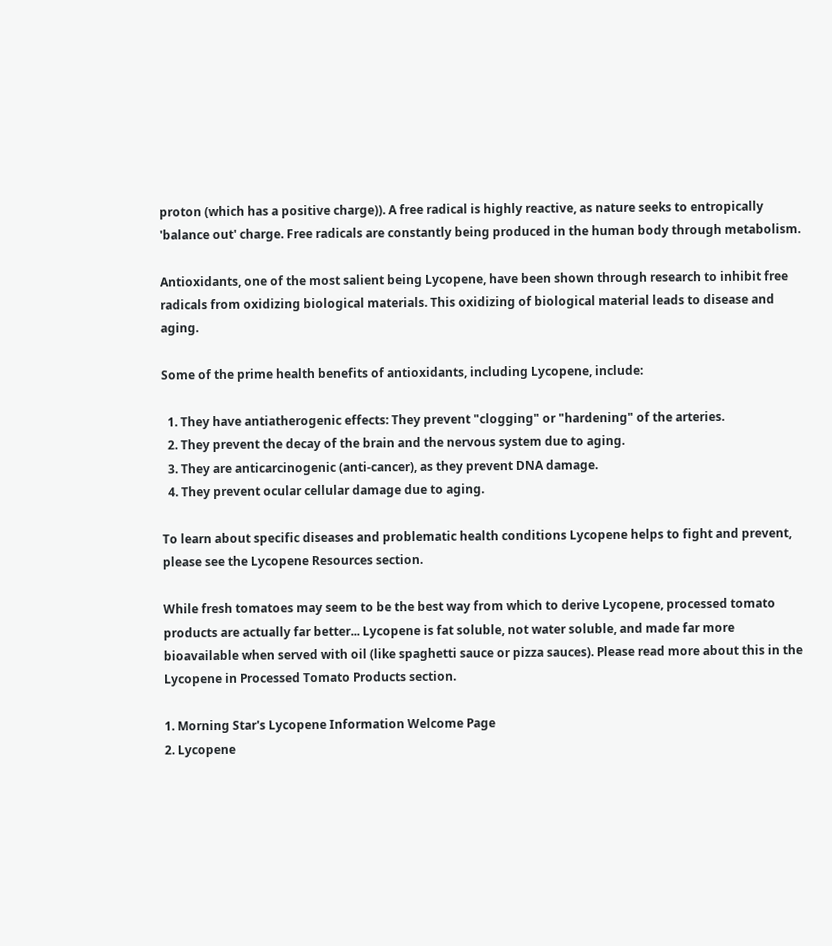proton (which has a positive charge)). A free radical is highly reactive, as nature seeks to entropically 'balance out' charge. Free radicals are constantly being produced in the human body through metabolism.

Antioxidants, one of the most salient being Lycopene, have been shown through research to inhibit free radicals from oxidizing biological materials. This oxidizing of biological material leads to disease and aging.

Some of the prime health benefits of antioxidants, including Lycopene, include:

  1. They have antiatherogenic effects: They prevent "clogging" or "hardening" of the arteries.
  2. They prevent the decay of the brain and the nervous system due to aging.
  3. They are anticarcinogenic (anti-cancer), as they prevent DNA damage.
  4. They prevent ocular cellular damage due to aging.

To learn about specific diseases and problematic health conditions Lycopene helps to fight and prevent, please see the Lycopene Resources section.

While fresh tomatoes may seem to be the best way from which to derive Lycopene, processed tomato products are actually far better... Lycopene is fat soluble, not water soluble, and made far more bioavailable when served with oil (like spaghetti sauce or pizza sauces). Please read more about this in the Lycopene in Processed Tomato Products section.

1. Morning Star's Lycopene Information Welcome Page
2. Lycopene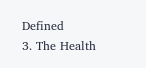Defined
3. The Health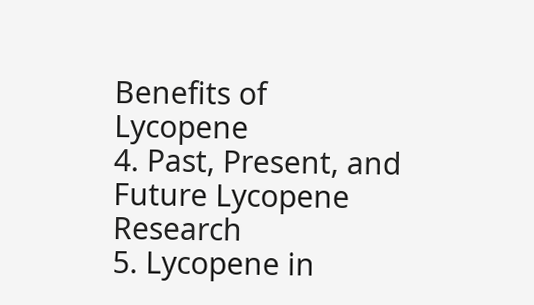Benefits of Lycopene
4. Past, Present, and Future Lycopene Research
5. Lycopene in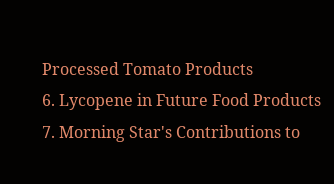Processed Tomato Products
6. Lycopene in Future Food Products
7. Morning Star's Contributions to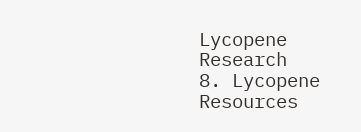Lycopene Research
8. Lycopene Resources